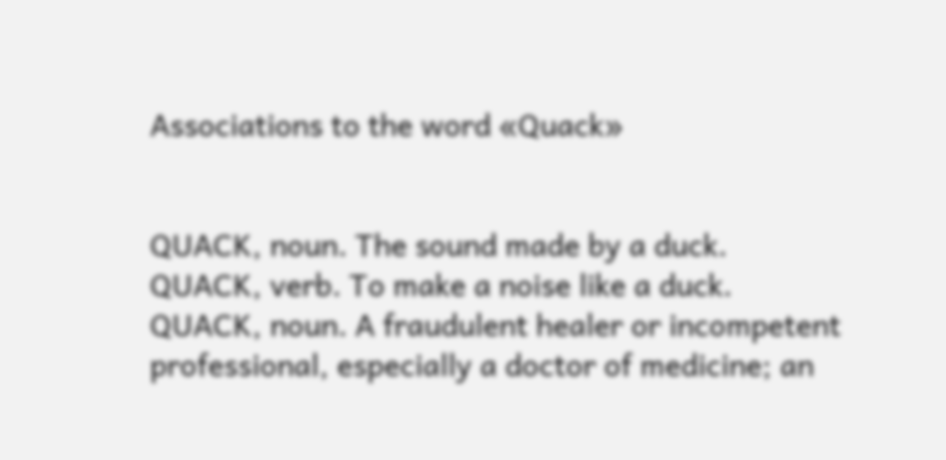Associations to the word «Quack»


QUACK, noun. The sound made by a duck.
QUACK, verb. To make a noise like a duck.
QUACK, noun. A fraudulent healer or incompetent professional, especially a doctor of medicine; an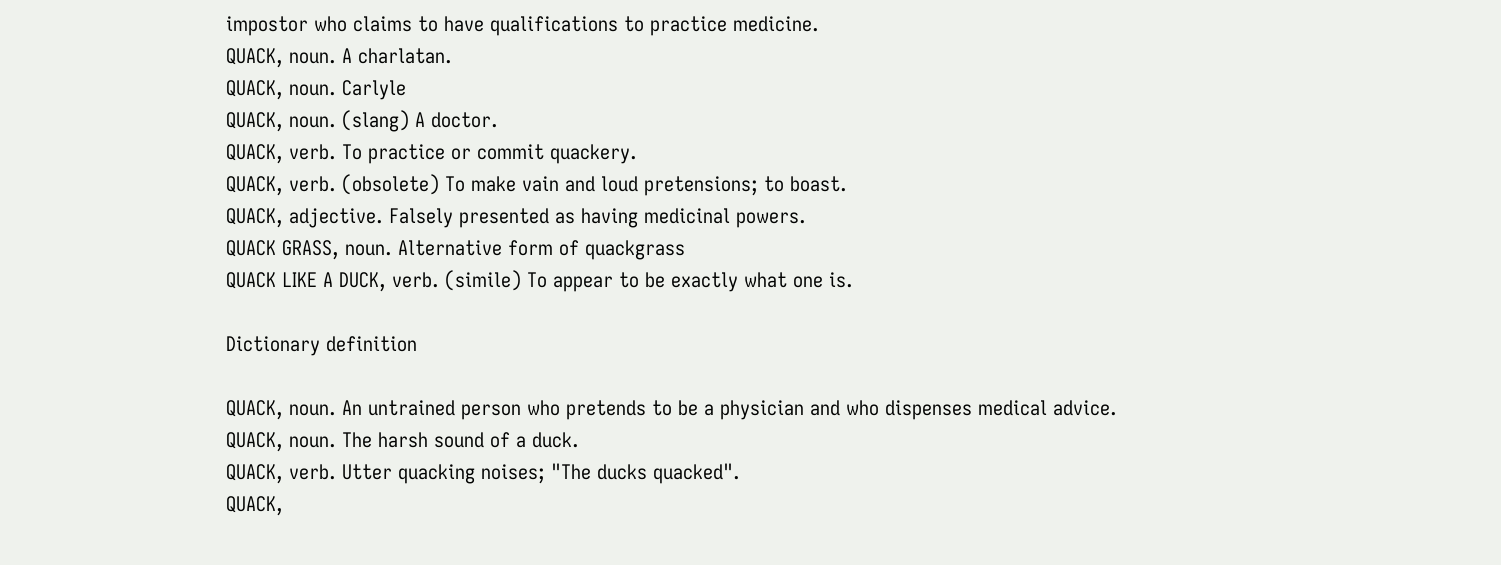impostor who claims to have qualifications to practice medicine.
QUACK, noun. A charlatan.
QUACK, noun. Carlyle
QUACK, noun. (slang) A doctor.
QUACK, verb. To practice or commit quackery.
QUACK, verb. (obsolete) To make vain and loud pretensions; to boast.
QUACK, adjective. Falsely presented as having medicinal powers.
QUACK GRASS, noun. Alternative form of quackgrass
QUACK LIKE A DUCK, verb. (simile) To appear to be exactly what one is.

Dictionary definition

QUACK, noun. An untrained person who pretends to be a physician and who dispenses medical advice.
QUACK, noun. The harsh sound of a duck.
QUACK, verb. Utter quacking noises; "The ducks quacked".
QUACK,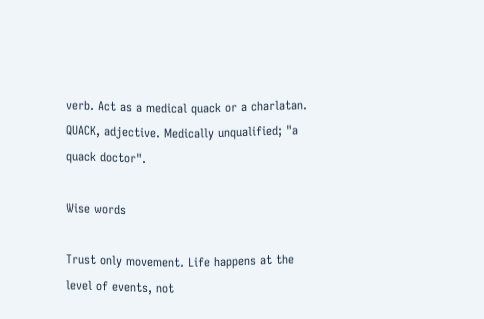verb. Act as a medical quack or a charlatan.
QUACK, adjective. Medically unqualified; "a quack doctor".

Wise words

Trust only movement. Life happens at the level of events, not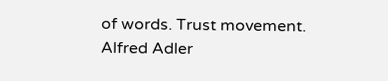of words. Trust movement.
Alfred Adler